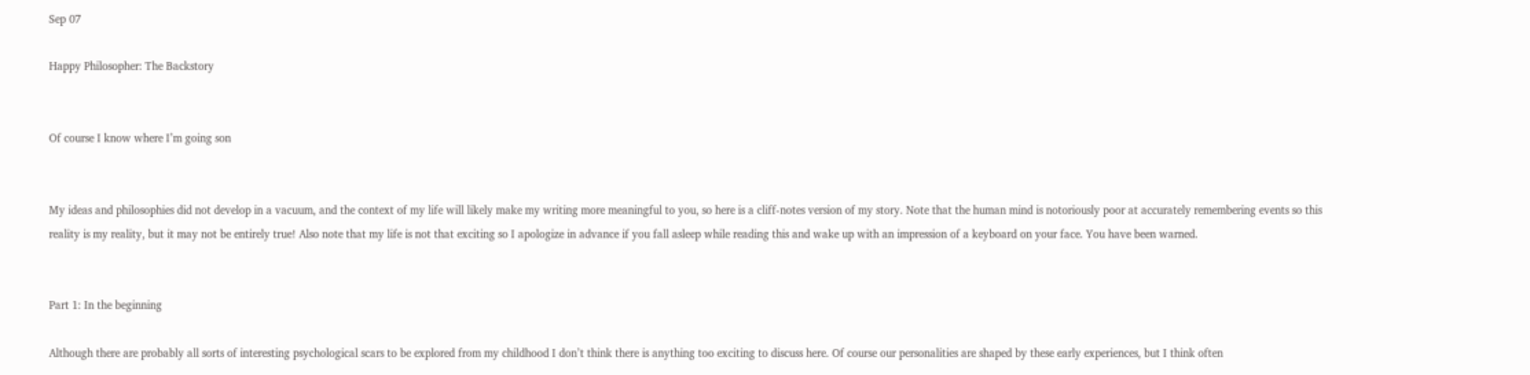Sep 07

Happy Philosopher: The Backstory


Of course I know where I’m going son


My ideas and philosophies did not develop in a vacuum, and the context of my life will likely make my writing more meaningful to you, so here is a cliff-notes version of my story. Note that the human mind is notoriously poor at accurately remembering events so this reality is my reality, but it may not be entirely true! Also note that my life is not that exciting so I apologize in advance if you fall asleep while reading this and wake up with an impression of a keyboard on your face. You have been warned.


Part 1: In the beginning

Although there are probably all sorts of interesting psychological scars to be explored from my childhood I don’t think there is anything too exciting to discuss here. Of course our personalities are shaped by these early experiences, but I think often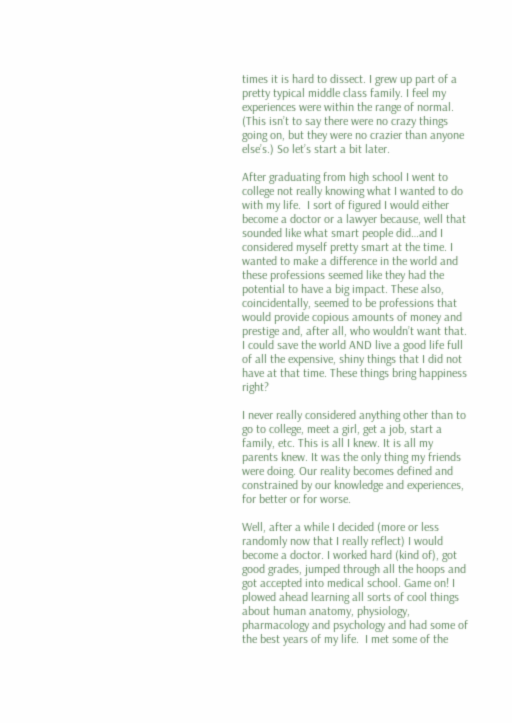times it is hard to dissect. I grew up part of a pretty typical middle class family. I feel my experiences were within the range of normal. (This isn’t to say there were no crazy things going on, but they were no crazier than anyone else’s.) So let’s start a bit later.

After graduating from high school I went to college not really knowing what I wanted to do with my life.  I sort of figured I would either become a doctor or a lawyer because, well that sounded like what smart people did…and I considered myself pretty smart at the time. I wanted to make a difference in the world and these professions seemed like they had the potential to have a big impact. These also, coincidentally, seemed to be professions that would provide copious amounts of money and prestige and, after all, who wouldn’t want that. I could save the world AND live a good life full of all the expensive, shiny things that I did not have at that time. These things bring happiness right?

I never really considered anything other than to go to college, meet a girl, get a job, start a family, etc. This is all I knew. It is all my parents knew. It was the only thing my friends were doing. Our reality becomes defined and constrained by our knowledge and experiences, for better or for worse.

Well, after a while I decided (more or less randomly now that I really reflect) I would become a doctor. I worked hard (kind of), got good grades, jumped through all the hoops and got accepted into medical school. Game on! I plowed ahead learning all sorts of cool things about human anatomy, physiology, pharmacology and psychology and had some of the best years of my life.  I met some of the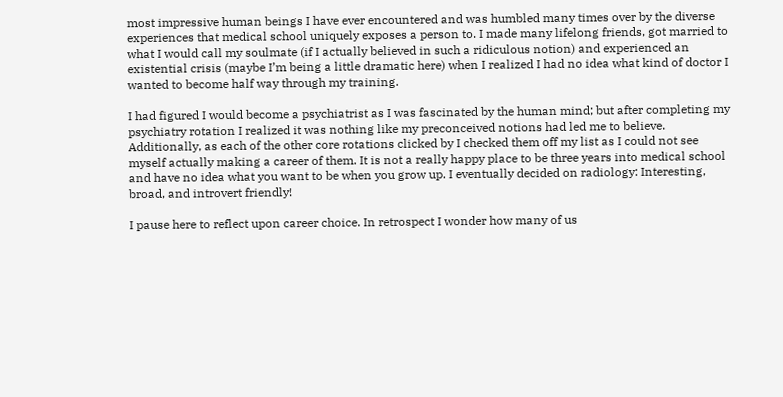most impressive human beings I have ever encountered and was humbled many times over by the diverse experiences that medical school uniquely exposes a person to. I made many lifelong friends, got married to what I would call my soulmate (if I actually believed in such a ridiculous notion) and experienced an existential crisis (maybe I’m being a little dramatic here) when I realized I had no idea what kind of doctor I wanted to become half way through my training.

I had figured I would become a psychiatrist as I was fascinated by the human mind; but after completing my psychiatry rotation I realized it was nothing like my preconceived notions had led me to believe. Additionally, as each of the other core rotations clicked by I checked them off my list as I could not see myself actually making a career of them. It is not a really happy place to be three years into medical school and have no idea what you want to be when you grow up. I eventually decided on radiology: Interesting, broad, and introvert friendly!

I pause here to reflect upon career choice. In retrospect I wonder how many of us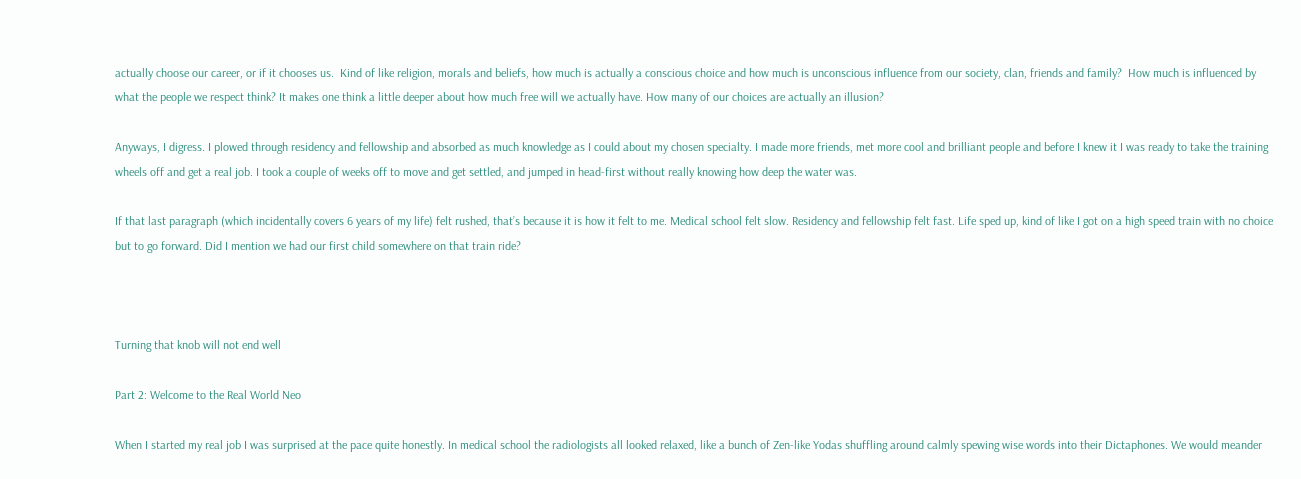actually choose our career, or if it chooses us.  Kind of like religion, morals and beliefs, how much is actually a conscious choice and how much is unconscious influence from our society, clan, friends and family?  How much is influenced by what the people we respect think? It makes one think a little deeper about how much free will we actually have. How many of our choices are actually an illusion?

Anyways, I digress. I plowed through residency and fellowship and absorbed as much knowledge as I could about my chosen specialty. I made more friends, met more cool and brilliant people and before I knew it I was ready to take the training wheels off and get a real job. I took a couple of weeks off to move and get settled, and jumped in head-first without really knowing how deep the water was.

If that last paragraph (which incidentally covers 6 years of my life) felt rushed, that’s because it is how it felt to me. Medical school felt slow. Residency and fellowship felt fast. Life sped up, kind of like I got on a high speed train with no choice but to go forward. Did I mention we had our first child somewhere on that train ride?



Turning that knob will not end well

Part 2: Welcome to the Real World Neo

When I started my real job I was surprised at the pace quite honestly. In medical school the radiologists all looked relaxed, like a bunch of Zen-like Yodas shuffling around calmly spewing wise words into their Dictaphones. We would meander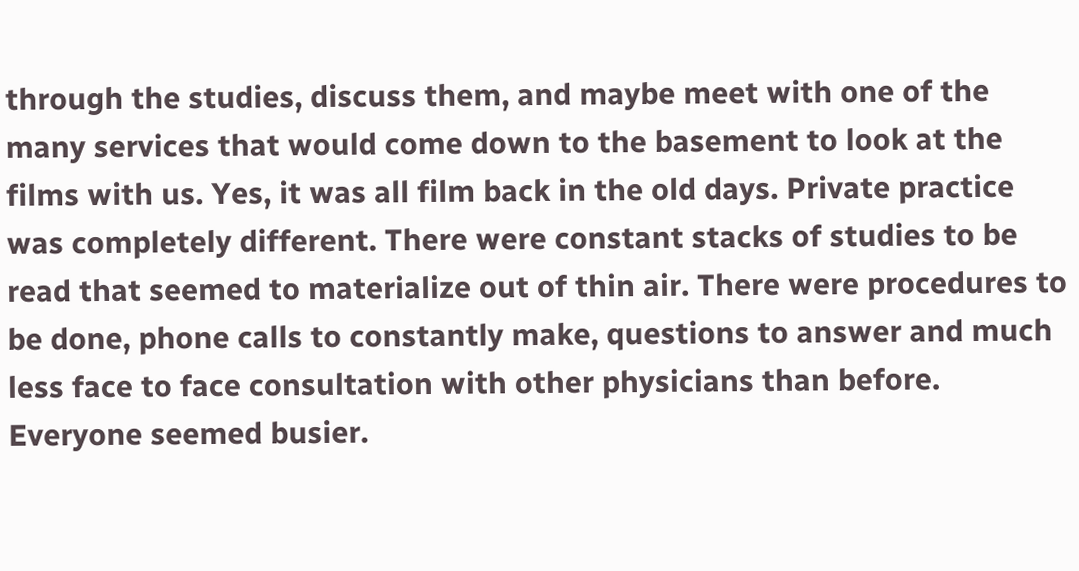through the studies, discuss them, and maybe meet with one of the many services that would come down to the basement to look at the films with us. Yes, it was all film back in the old days. Private practice was completely different. There were constant stacks of studies to be read that seemed to materialize out of thin air. There were procedures to be done, phone calls to constantly make, questions to answer and much less face to face consultation with other physicians than before. Everyone seemed busier.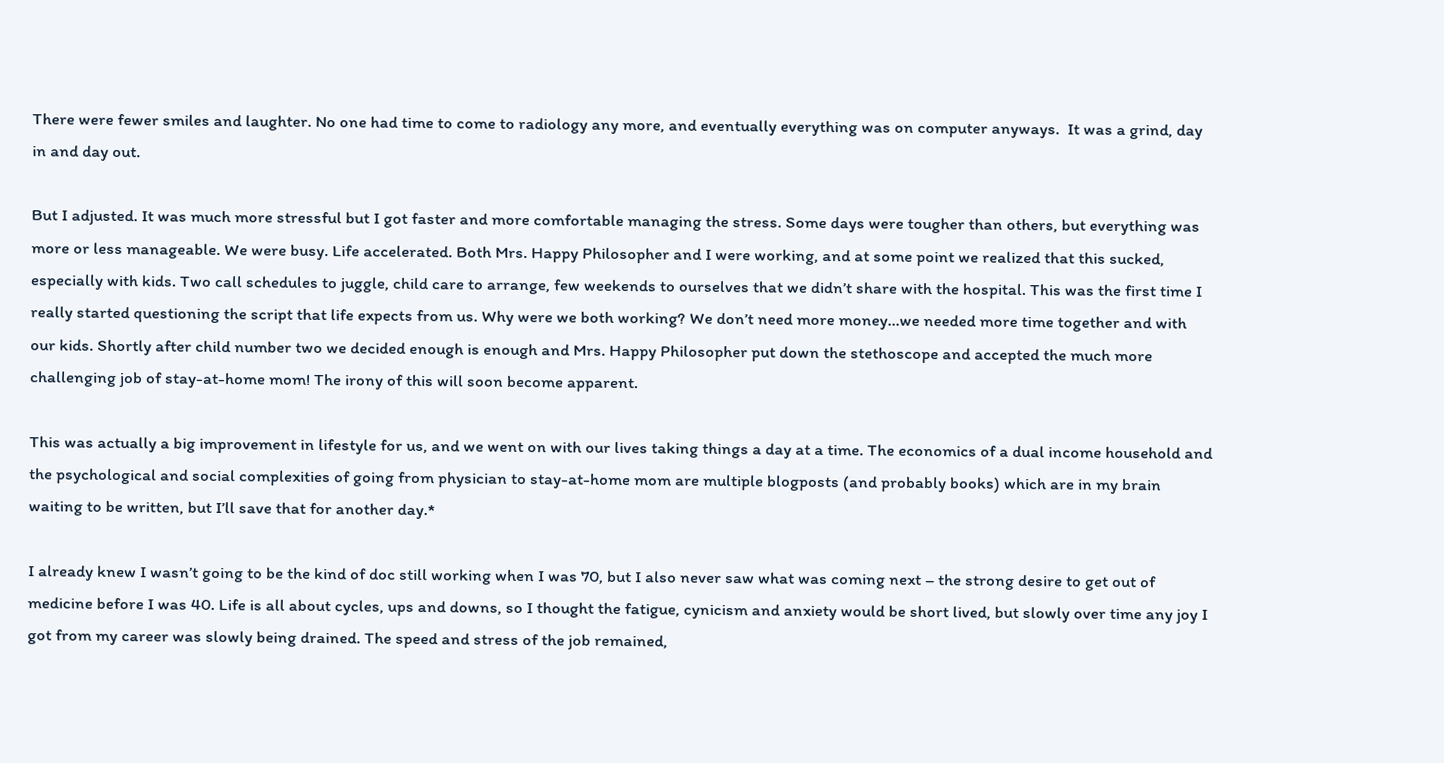There were fewer smiles and laughter. No one had time to come to radiology any more, and eventually everything was on computer anyways.  It was a grind, day in and day out.

But I adjusted. It was much more stressful but I got faster and more comfortable managing the stress. Some days were tougher than others, but everything was more or less manageable. We were busy. Life accelerated. Both Mrs. Happy Philosopher and I were working, and at some point we realized that this sucked, especially with kids. Two call schedules to juggle, child care to arrange, few weekends to ourselves that we didn’t share with the hospital. This was the first time I really started questioning the script that life expects from us. Why were we both working? We don’t need more money…we needed more time together and with our kids. Shortly after child number two we decided enough is enough and Mrs. Happy Philosopher put down the stethoscope and accepted the much more challenging job of stay-at-home mom! The irony of this will soon become apparent.

This was actually a big improvement in lifestyle for us, and we went on with our lives taking things a day at a time. The economics of a dual income household and the psychological and social complexities of going from physician to stay-at-home mom are multiple blogposts (and probably books) which are in my brain waiting to be written, but I’ll save that for another day.*

I already knew I wasn’t going to be the kind of doc still working when I was 70, but I also never saw what was coming next – the strong desire to get out of medicine before I was 40. Life is all about cycles, ups and downs, so I thought the fatigue, cynicism and anxiety would be short lived, but slowly over time any joy I got from my career was slowly being drained. The speed and stress of the job remained,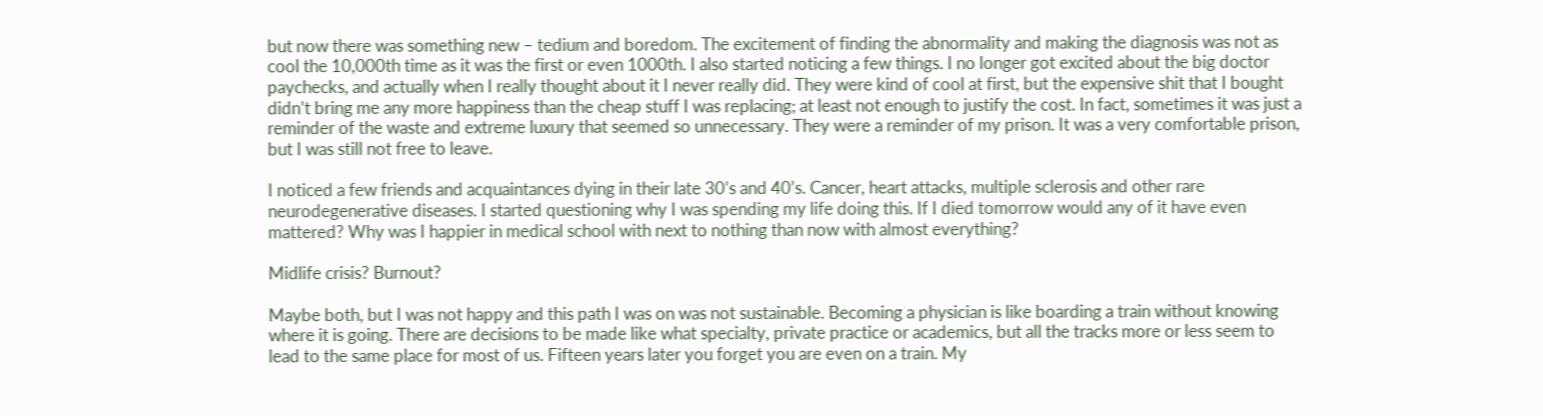but now there was something new – tedium and boredom. The excitement of finding the abnormality and making the diagnosis was not as cool the 10,000th time as it was the first or even 1000th. I also started noticing a few things. I no longer got excited about the big doctor paychecks, and actually when I really thought about it I never really did. They were kind of cool at first, but the expensive shit that I bought didn’t bring me any more happiness than the cheap stuff I was replacing; at least not enough to justify the cost. In fact, sometimes it was just a reminder of the waste and extreme luxury that seemed so unnecessary. They were a reminder of my prison. It was a very comfortable prison, but I was still not free to leave.

I noticed a few friends and acquaintances dying in their late 30’s and 40’s. Cancer, heart attacks, multiple sclerosis and other rare neurodegenerative diseases. I started questioning why I was spending my life doing this. If I died tomorrow would any of it have even mattered? Why was I happier in medical school with next to nothing than now with almost everything?

Midlife crisis? Burnout?

Maybe both, but I was not happy and this path I was on was not sustainable. Becoming a physician is like boarding a train without knowing where it is going. There are decisions to be made like what specialty, private practice or academics, but all the tracks more or less seem to lead to the same place for most of us. Fifteen years later you forget you are even on a train. My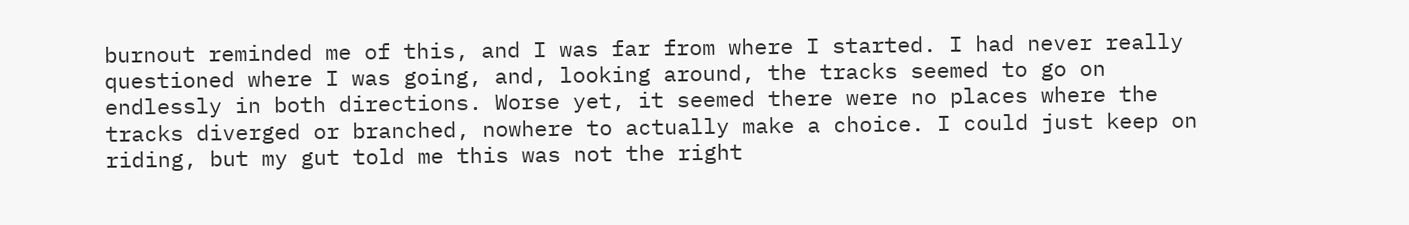burnout reminded me of this, and I was far from where I started. I had never really questioned where I was going, and, looking around, the tracks seemed to go on endlessly in both directions. Worse yet, it seemed there were no places where the tracks diverged or branched, nowhere to actually make a choice. I could just keep on riding, but my gut told me this was not the right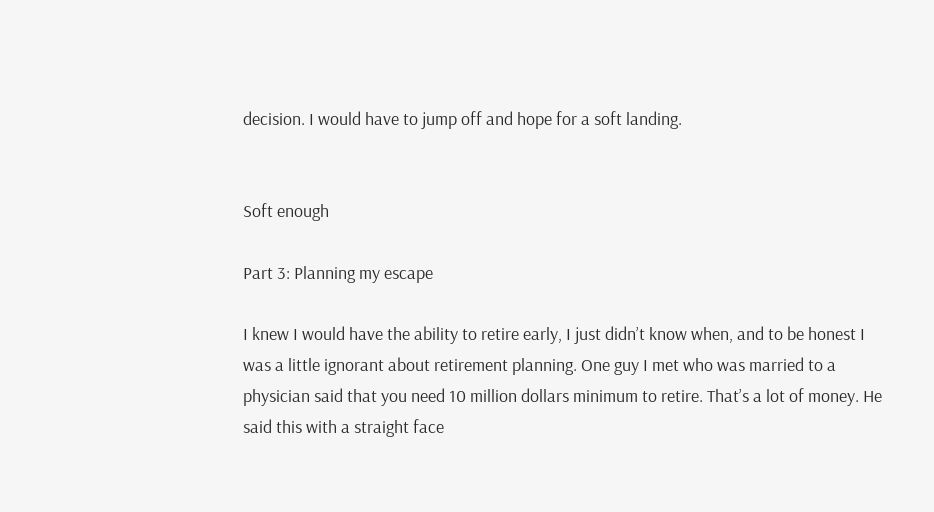decision. I would have to jump off and hope for a soft landing.


Soft enough

Part 3: Planning my escape

I knew I would have the ability to retire early, I just didn’t know when, and to be honest I was a little ignorant about retirement planning. One guy I met who was married to a physician said that you need 10 million dollars minimum to retire. That’s a lot of money. He said this with a straight face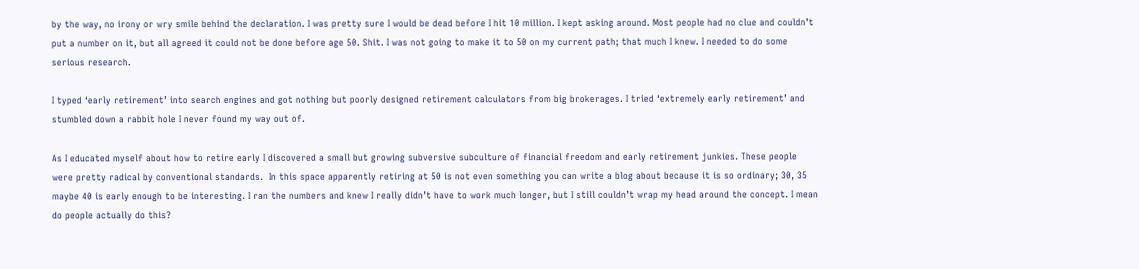by the way, no irony or wry smile behind the declaration. I was pretty sure I would be dead before I hit 10 million. I kept asking around. Most people had no clue and couldn’t put a number on it, but all agreed it could not be done before age 50. Shit. I was not going to make it to 50 on my current path; that much I knew. I needed to do some serious research.

I typed ‘early retirement’ into search engines and got nothing but poorly designed retirement calculators from big brokerages. I tried ‘extremely early retirement’ and stumbled down a rabbit hole I never found my way out of.

As I educated myself about how to retire early I discovered a small but growing subversive subculture of financial freedom and early retirement junkies. These people were pretty radical by conventional standards.  In this space apparently retiring at 50 is not even something you can write a blog about because it is so ordinary; 30, 35 maybe 40 is early enough to be interesting. I ran the numbers and knew I really didn’t have to work much longer, but I still couldn’t wrap my head around the concept. I mean do people actually do this?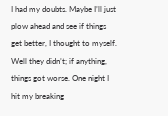I had my doubts. Maybe I’ll just plow ahead and see if things get better, I thought to myself. Well they didn’t; if anything, things got worse. One night I hit my breaking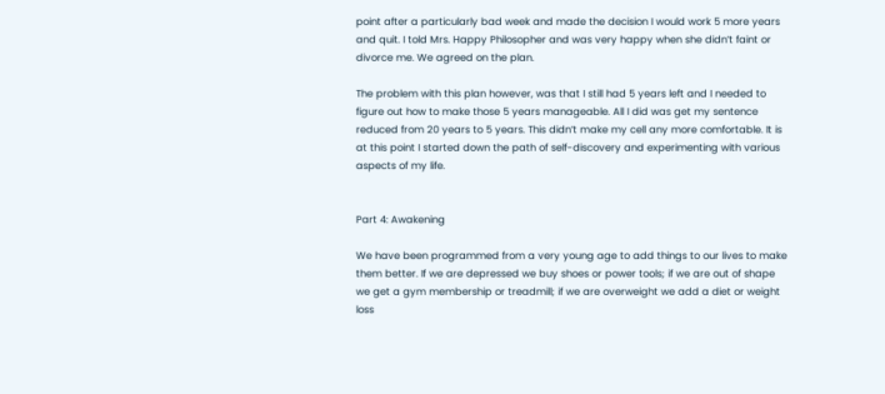point after a particularly bad week and made the decision I would work 5 more years and quit. I told Mrs. Happy Philosopher and was very happy when she didn’t faint or divorce me. We agreed on the plan.

The problem with this plan however, was that I still had 5 years left and I needed to figure out how to make those 5 years manageable. All I did was get my sentence reduced from 20 years to 5 years. This didn’t make my cell any more comfortable. It is at this point I started down the path of self-discovery and experimenting with various aspects of my life.


Part 4: Awakening

We have been programmed from a very young age to add things to our lives to make them better. If we are depressed we buy shoes or power tools; if we are out of shape we get a gym membership or treadmill; if we are overweight we add a diet or weight loss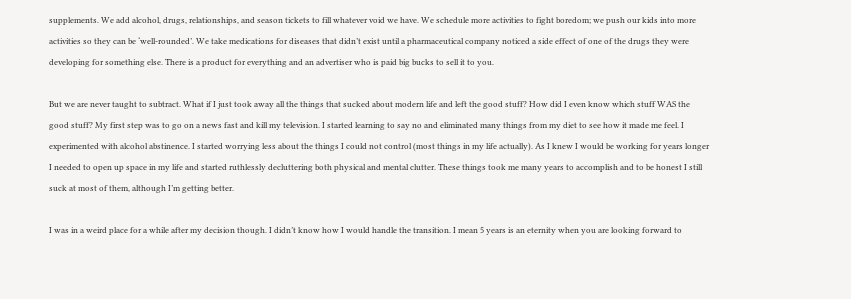supplements. We add alcohol, drugs, relationships, and season tickets to fill whatever void we have. We schedule more activities to fight boredom; we push our kids into more activities so they can be ‘well-rounded’. We take medications for diseases that didn’t exist until a pharmaceutical company noticed a side effect of one of the drugs they were developing for something else. There is a product for everything and an advertiser who is paid big bucks to sell it to you.

But we are never taught to subtract. What if I just took away all the things that sucked about modern life and left the good stuff? How did I even know which stuff WAS the good stuff? My first step was to go on a news fast and kill my television. I started learning to say no and eliminated many things from my diet to see how it made me feel. I experimented with alcohol abstinence. I started worrying less about the things I could not control (most things in my life actually). As I knew I would be working for years longer I needed to open up space in my life and started ruthlessly decluttering both physical and mental clutter. These things took me many years to accomplish and to be honest I still suck at most of them, although I’m getting better.

I was in a weird place for a while after my decision though. I didn’t know how I would handle the transition. I mean 5 years is an eternity when you are looking forward to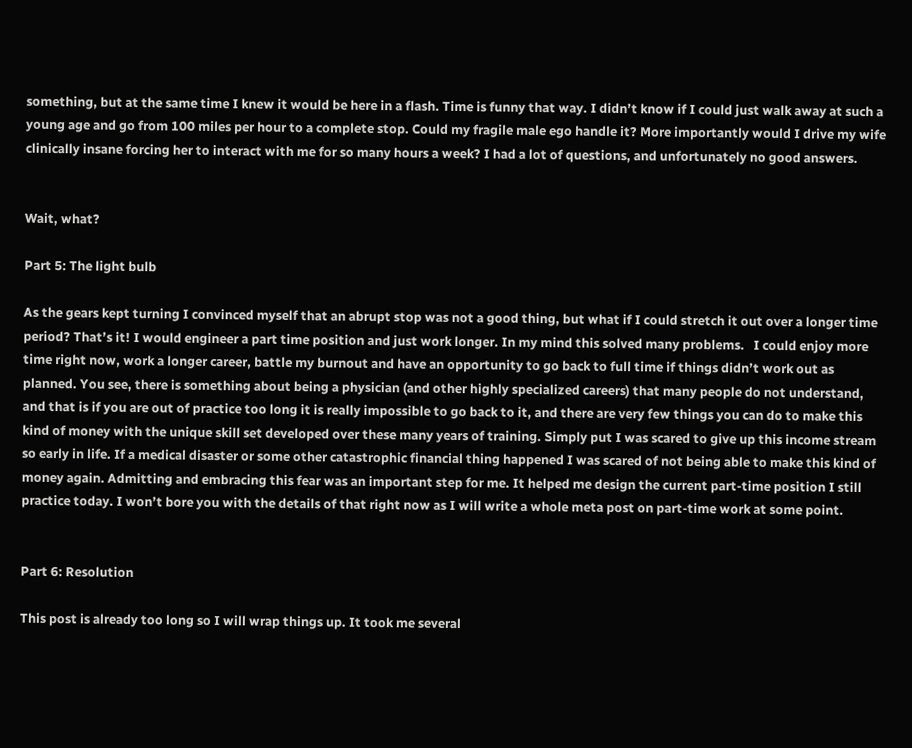something, but at the same time I knew it would be here in a flash. Time is funny that way. I didn’t know if I could just walk away at such a young age and go from 100 miles per hour to a complete stop. Could my fragile male ego handle it? More importantly would I drive my wife clinically insane forcing her to interact with me for so many hours a week? I had a lot of questions, and unfortunately no good answers.


Wait, what?

Part 5: The light bulb

As the gears kept turning I convinced myself that an abrupt stop was not a good thing, but what if I could stretch it out over a longer time period? That’s it! I would engineer a part time position and just work longer. In my mind this solved many problems.   I could enjoy more time right now, work a longer career, battle my burnout and have an opportunity to go back to full time if things didn’t work out as planned. You see, there is something about being a physician (and other highly specialized careers) that many people do not understand, and that is if you are out of practice too long it is really impossible to go back to it, and there are very few things you can do to make this kind of money with the unique skill set developed over these many years of training. Simply put I was scared to give up this income stream so early in life. If a medical disaster or some other catastrophic financial thing happened I was scared of not being able to make this kind of money again. Admitting and embracing this fear was an important step for me. It helped me design the current part-time position I still practice today. I won’t bore you with the details of that right now as I will write a whole meta post on part-time work at some point.


Part 6: Resolution

This post is already too long so I will wrap things up. It took me several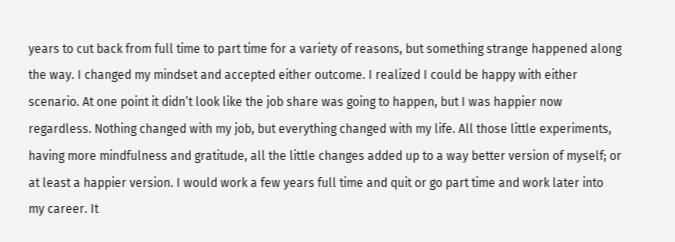years to cut back from full time to part time for a variety of reasons, but something strange happened along the way. I changed my mindset and accepted either outcome. I realized I could be happy with either scenario. At one point it didn’t look like the job share was going to happen, but I was happier now regardless. Nothing changed with my job, but everything changed with my life. All those little experiments, having more mindfulness and gratitude, all the little changes added up to a way better version of myself; or at least a happier version. I would work a few years full time and quit or go part time and work later into my career. It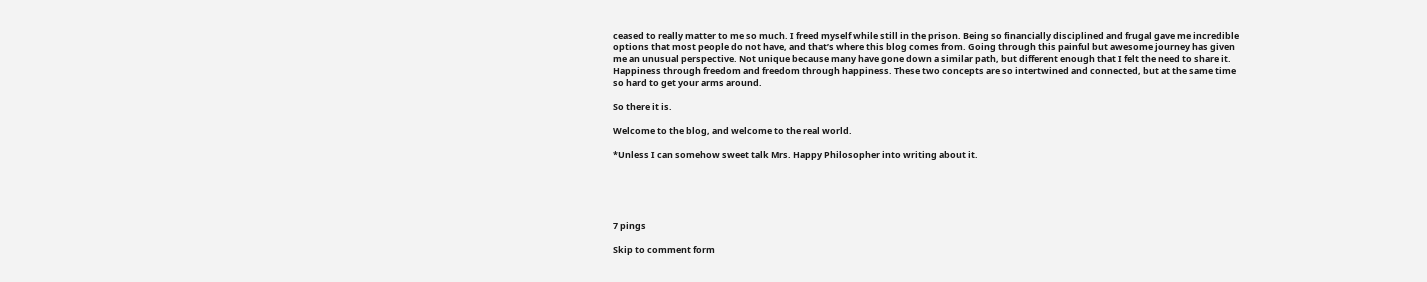ceased to really matter to me so much. I freed myself while still in the prison. Being so financially disciplined and frugal gave me incredible options that most people do not have, and that’s where this blog comes from. Going through this painful but awesome journey has given me an unusual perspective. Not unique because many have gone down a similar path, but different enough that I felt the need to share it. Happiness through freedom and freedom through happiness. These two concepts are so intertwined and connected, but at the same time so hard to get your arms around.

So there it is.

Welcome to the blog, and welcome to the real world.

*Unless I can somehow sweet talk Mrs. Happy Philosopher into writing about it.





7 pings

Skip to comment form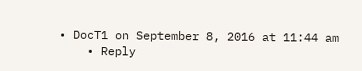• DocT1 on September 8, 2016 at 11:44 am
    • Reply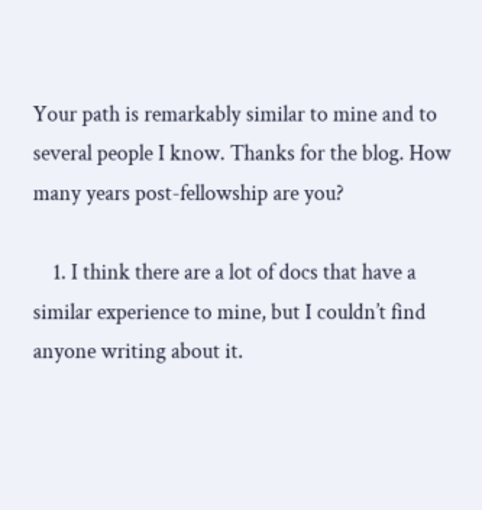Your path is remarkably similar to mine and to several people I know. Thanks for the blog. How many years post-fellowship are you?

    1. I think there are a lot of docs that have a similar experience to mine, but I couldn’t find anyone writing about it.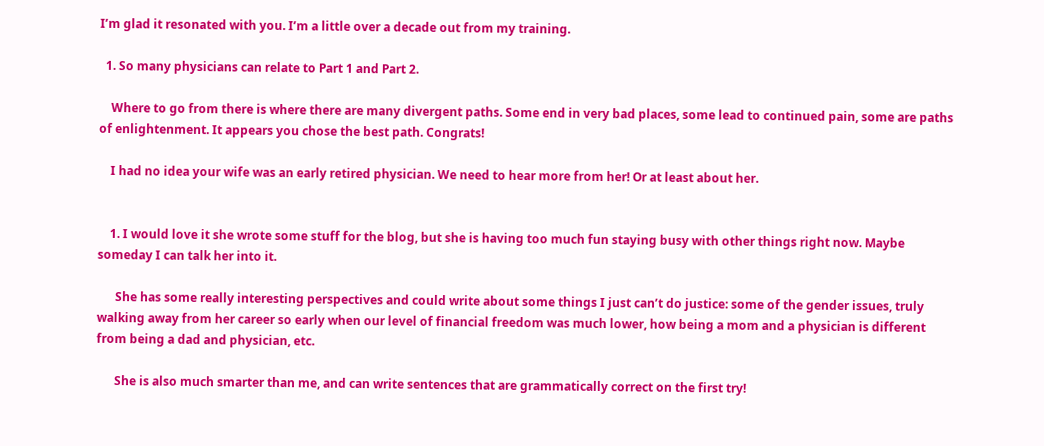I’m glad it resonated with you. I’m a little over a decade out from my training.

  1. So many physicians can relate to Part 1 and Part 2.

    Where to go from there is where there are many divergent paths. Some end in very bad places, some lead to continued pain, some are paths of enlightenment. It appears you chose the best path. Congrats!

    I had no idea your wife was an early retired physician. We need to hear more from her! Or at least about her.


    1. I would love it she wrote some stuff for the blog, but she is having too much fun staying busy with other things right now. Maybe someday I can talk her into it.

      She has some really interesting perspectives and could write about some things I just can’t do justice: some of the gender issues, truly walking away from her career so early when our level of financial freedom was much lower, how being a mom and a physician is different from being a dad and physician, etc.

      She is also much smarter than me, and can write sentences that are grammatically correct on the first try!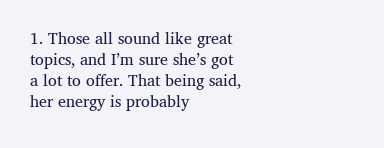1. Those all sound like great topics, and I’m sure she’s got a lot to offer. That being said, her energy is probably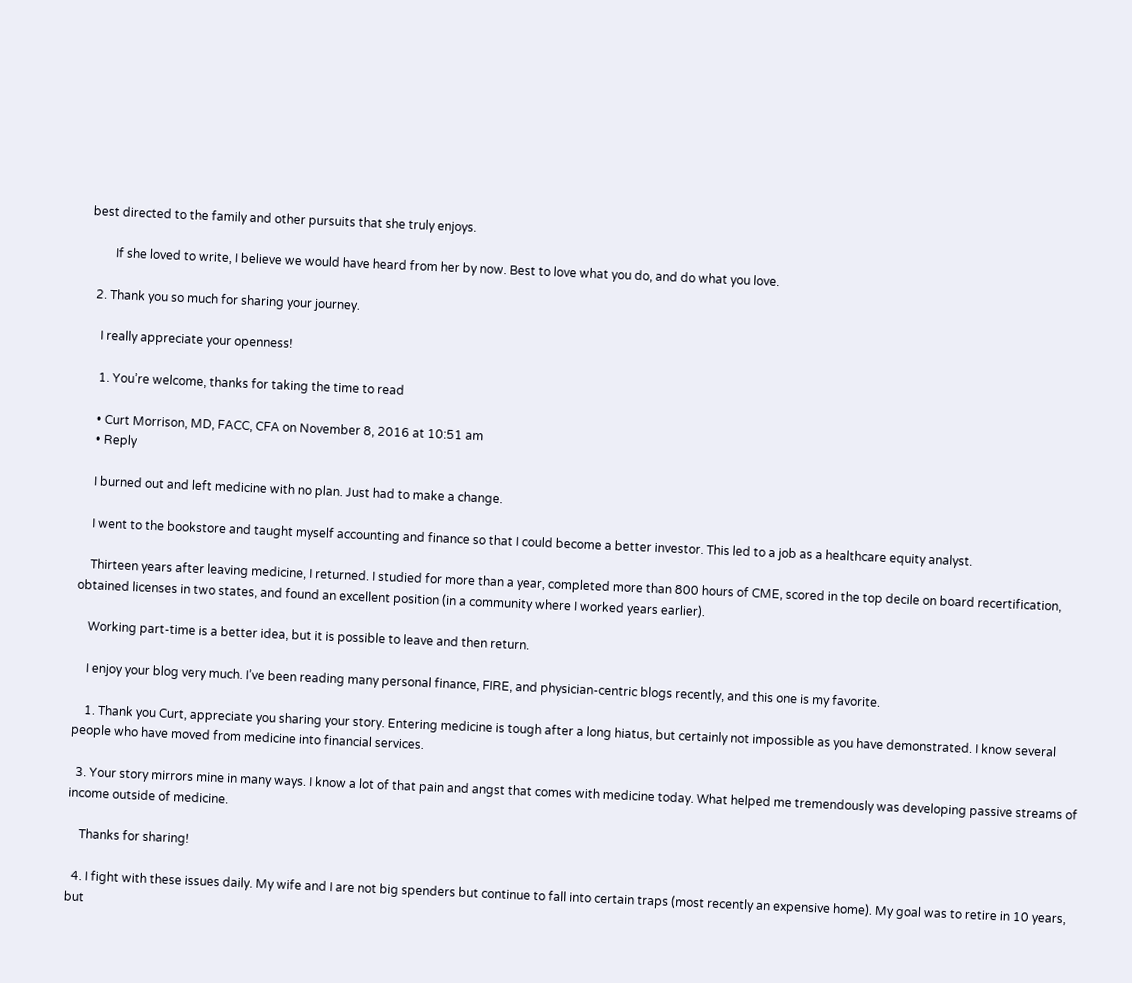best directed to the family and other pursuits that she truly enjoys.

        If she loved to write, I believe we would have heard from her by now. Best to love what you do, and do what you love.

  2. Thank you so much for sharing your journey.

    I really appreciate your openness!

    1. You’re welcome, thanks for taking the time to read

    • Curt Morrison, MD, FACC, CFA on November 8, 2016 at 10:51 am
    • Reply

    I burned out and left medicine with no plan. Just had to make a change.

    I went to the bookstore and taught myself accounting and finance so that I could become a better investor. This led to a job as a healthcare equity analyst.

    Thirteen years after leaving medicine, I returned. I studied for more than a year, completed more than 800 hours of CME, scored in the top decile on board recertification, obtained licenses in two states, and found an excellent position (in a community where I worked years earlier).

    Working part-time is a better idea, but it is possible to leave and then return.

    I enjoy your blog very much. I’ve been reading many personal finance, FIRE, and physician-centric blogs recently, and this one is my favorite.

    1. Thank you Curt, appreciate you sharing your story. Entering medicine is tough after a long hiatus, but certainly not impossible as you have demonstrated. I know several people who have moved from medicine into financial services.

  3. Your story mirrors mine in many ways. I know a lot of that pain and angst that comes with medicine today. What helped me tremendously was developing passive streams of income outside of medicine.

    Thanks for sharing!

  4. I fight with these issues daily. My wife and I are not big spenders but continue to fall into certain traps (most recently an expensive home). My goal was to retire in 10 years, but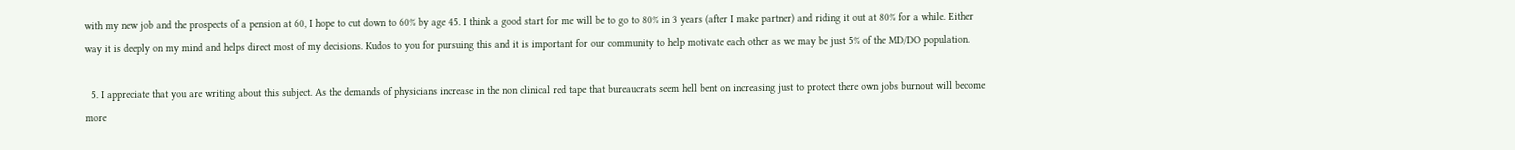with my new job and the prospects of a pension at 60, I hope to cut down to 60% by age 45. I think a good start for me will be to go to 80% in 3 years (after I make partner) and riding it out at 80% for a while. Either way it is deeply on my mind and helps direct most of my decisions. Kudos to you for pursuing this and it is important for our community to help motivate each other as we may be just 5% of the MD/DO population.

  5. I appreciate that you are writing about this subject. As the demands of physicians increase in the non clinical red tape that bureaucrats seem hell bent on increasing just to protect there own jobs burnout will become more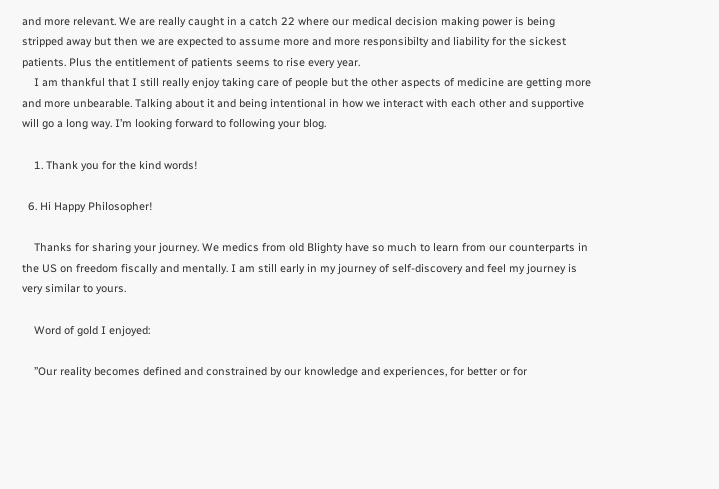and more relevant. We are really caught in a catch 22 where our medical decision making power is being stripped away but then we are expected to assume more and more responsibilty and liability for the sickest patients. Plus the entitlement of patients seems to rise every year.
    I am thankful that I still really enjoy taking care of people but the other aspects of medicine are getting more and more unbearable. Talking about it and being intentional in how we interact with each other and supportive will go a long way. I’m looking forward to following your blog.

    1. Thank you for the kind words!

  6. Hi Happy Philosopher!

    Thanks for sharing your journey. We medics from old Blighty have so much to learn from our counterparts in the US on freedom fiscally and mentally. I am still early in my journey of self-discovery and feel my journey is very similar to yours.

    Word of gold I enjoyed:

    ”Our reality becomes defined and constrained by our knowledge and experiences, for better or for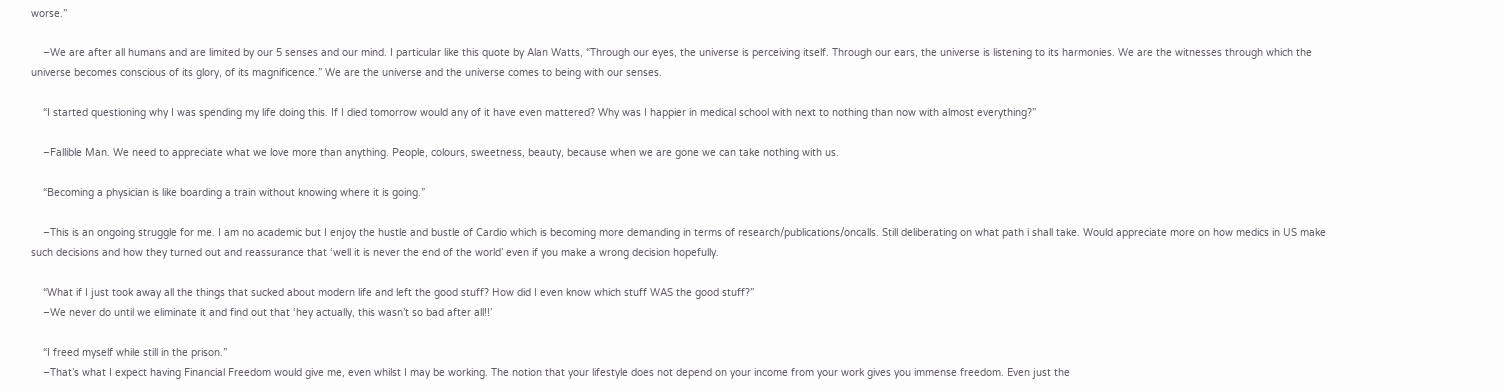worse.”

    –We are after all humans and are limited by our 5 senses and our mind. I particular like this quote by Alan Watts, “Through our eyes, the universe is perceiving itself. Through our ears, the universe is listening to its harmonies. We are the witnesses through which the universe becomes conscious of its glory, of its magnificence.” We are the universe and the universe comes to being with our senses.

    “I started questioning why I was spending my life doing this. If I died tomorrow would any of it have even mattered? Why was I happier in medical school with next to nothing than now with almost everything?”

    –Fallible Man. We need to appreciate what we love more than anything. People, colours, sweetness, beauty, because when we are gone we can take nothing with us.

    “Becoming a physician is like boarding a train without knowing where it is going.”

    –This is an ongoing struggle for me. I am no academic but I enjoy the hustle and bustle of Cardio which is becoming more demanding in terms of research/publications/oncalls. Still deliberating on what path i shall take. Would appreciate more on how medics in US make such decisions and how they turned out and reassurance that ‘well it is never the end of the world’ even if you make a wrong decision hopefully.

    “What if I just took away all the things that sucked about modern life and left the good stuff? How did I even know which stuff WAS the good stuff?”
    –We never do until we eliminate it and find out that ‘hey actually, this wasn’t so bad after all!!’

    “I freed myself while still in the prison.”
    –That’s what I expect having Financial Freedom would give me, even whilst I may be working. The notion that your lifestyle does not depend on your income from your work gives you immense freedom. Even just the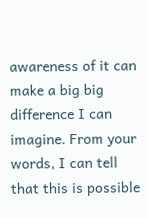awareness of it can make a big big difference I can imagine. From your words, I can tell that this is possible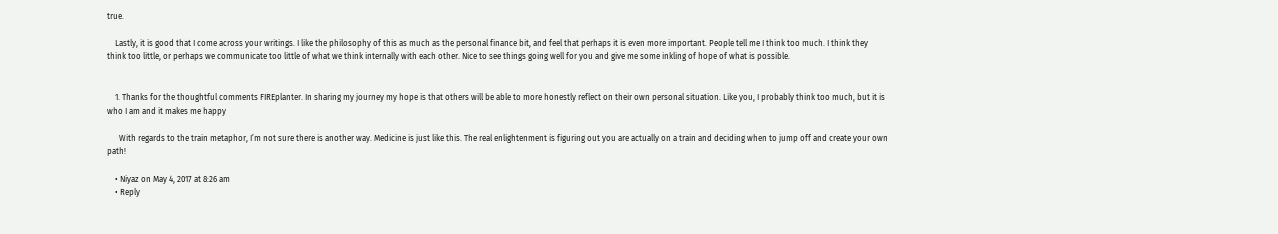true.

    Lastly, it is good that I come across your writings. I like the philosophy of this as much as the personal finance bit, and feel that perhaps it is even more important. People tell me I think too much. I think they think too little, or perhaps we communicate too little of what we think internally with each other. Nice to see things going well for you and give me some inkling of hope of what is possible.


    1. Thanks for the thoughtful comments FIREplanter. In sharing my journey my hope is that others will be able to more honestly reflect on their own personal situation. Like you, I probably think too much, but it is who I am and it makes me happy

      With regards to the train metaphor, I’m not sure there is another way. Medicine is just like this. The real enlightenment is figuring out you are actually on a train and deciding when to jump off and create your own path!

    • Niyaz on May 4, 2017 at 8:26 am
    • Reply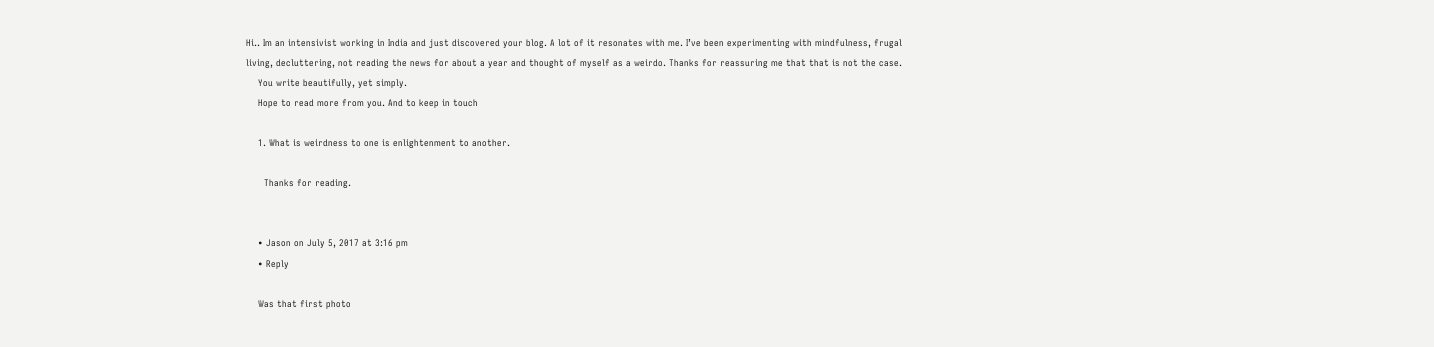Hi.. Im an intensivist working in India and just discovered your blog. A lot of it resonates with me. I’ve been experimenting with mindfulness, frugal living, decluttering, not reading the news for about a year and thought of myself as a weirdo. Thanks for reassuring me that that is not the case.
    You write beautifully, yet simply.
    Hope to read more from you. And to keep in touch

    1. What is weirdness to one is enlightenment to another.

      Thanks for reading.


    • Jason on July 5, 2017 at 3:16 pm
    • Reply

    Was that first photo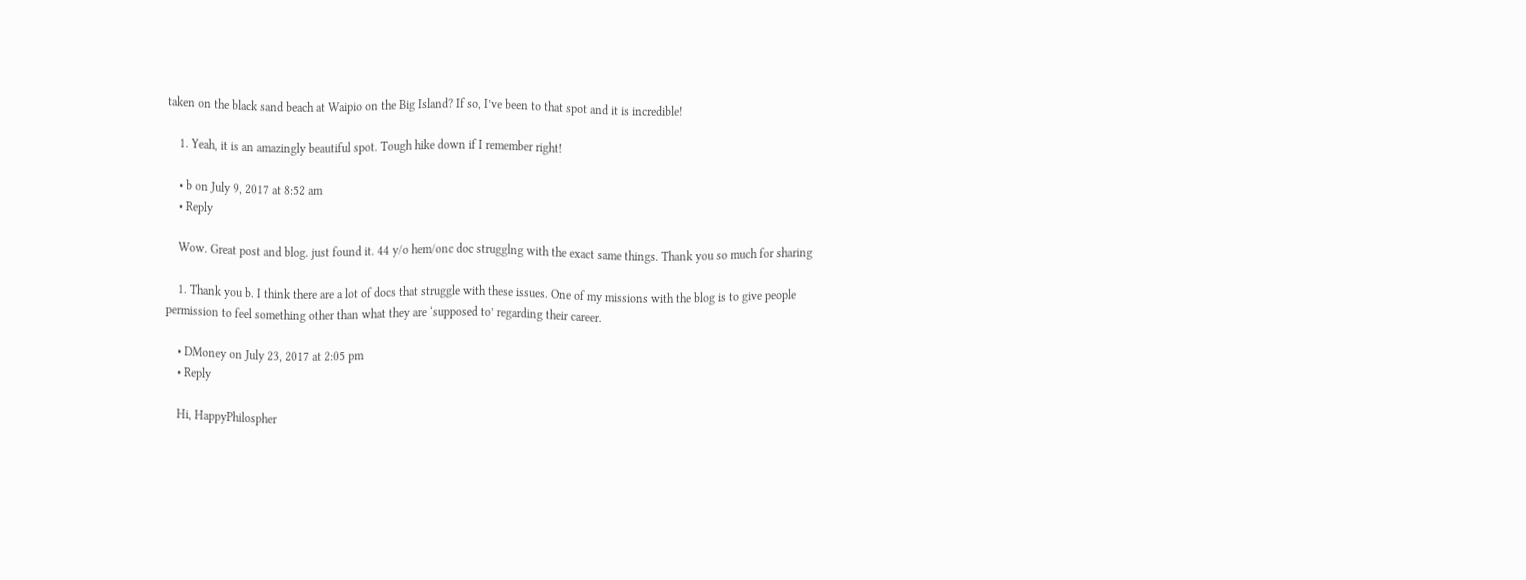taken on the black sand beach at Waipio on the Big Island? If so, I’ve been to that spot and it is incredible!

    1. Yeah, it is an amazingly beautiful spot. Tough hike down if I remember right!

    • b on July 9, 2017 at 8:52 am
    • Reply

    Wow. Great post and blog. just found it. 44 y/o hem/onc doc strugglng with the exact same things. Thank you so much for sharing

    1. Thank you b. I think there are a lot of docs that struggle with these issues. One of my missions with the blog is to give people permission to feel something other than what they are ‘supposed to’ regarding their career.

    • DMoney on July 23, 2017 at 2:05 pm
    • Reply

    Hi, HappyPhilospher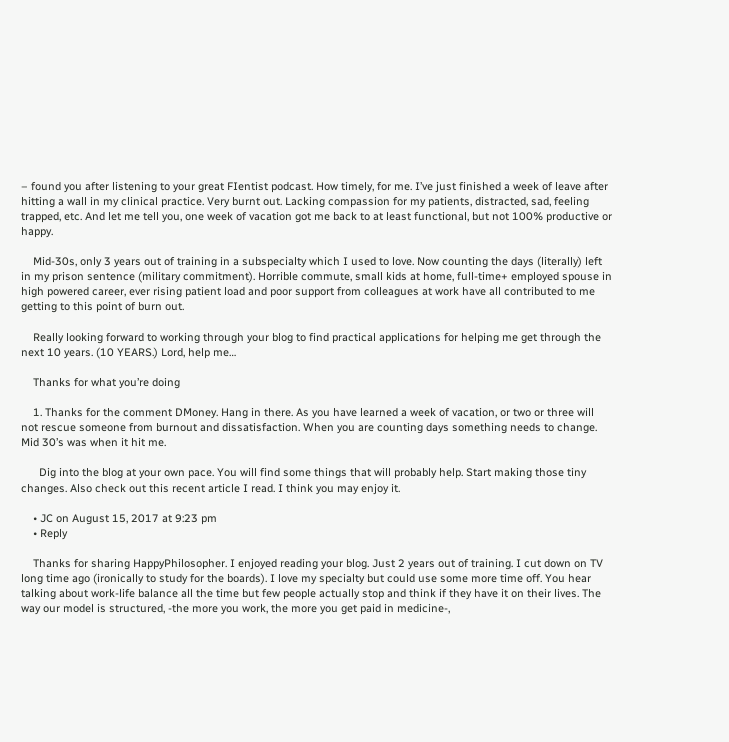– found you after listening to your great FIentist podcast. How timely, for me. I’ve just finished a week of leave after hitting a wall in my clinical practice. Very burnt out. Lacking compassion for my patients, distracted, sad, feeling trapped, etc. And let me tell you, one week of vacation got me back to at least functional, but not 100% productive or happy.

    Mid-30s, only 3 years out of training in a subspecialty which I used to love. Now counting the days (literally) left in my prison sentence (military commitment). Horrible commute, small kids at home, full-time+ employed spouse in high powered career, ever rising patient load and poor support from colleagues at work have all contributed to me getting to this point of burn out.

    Really looking forward to working through your blog to find practical applications for helping me get through the next 10 years. (10 YEARS.) Lord, help me…

    Thanks for what you’re doing

    1. Thanks for the comment DMoney. Hang in there. As you have learned a week of vacation, or two or three will not rescue someone from burnout and dissatisfaction. When you are counting days something needs to change. Mid 30’s was when it hit me.

      Dig into the blog at your own pace. You will find some things that will probably help. Start making those tiny changes. Also check out this recent article I read. I think you may enjoy it.

    • JC on August 15, 2017 at 9:23 pm
    • Reply

    Thanks for sharing HappyPhilosopher. I enjoyed reading your blog. Just 2 years out of training. I cut down on TV long time ago (ironically to study for the boards). I love my specialty but could use some more time off. You hear talking about work-life balance all the time but few people actually stop and think if they have it on their lives. The way our model is structured, -the more you work, the more you get paid in medicine-,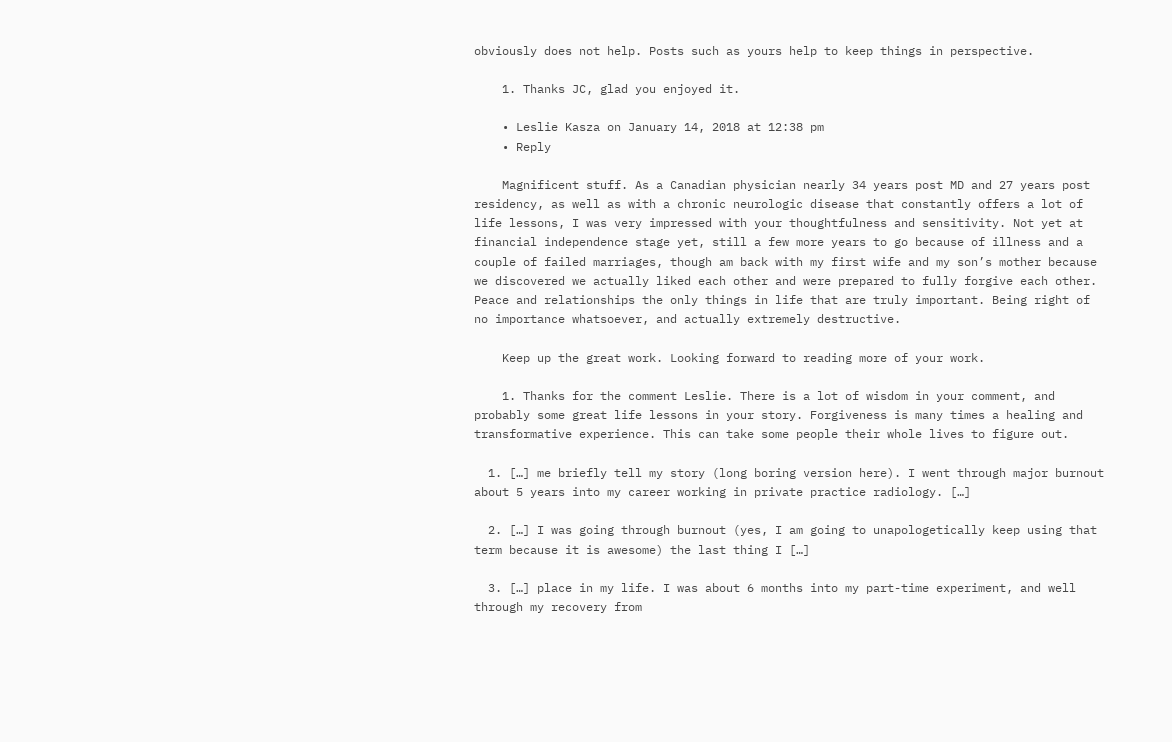obviously does not help. Posts such as yours help to keep things in perspective.

    1. Thanks JC, glad you enjoyed it.

    • Leslie Kasza on January 14, 2018 at 12:38 pm
    • Reply

    Magnificent stuff. As a Canadian physician nearly 34 years post MD and 27 years post residency, as well as with a chronic neurologic disease that constantly offers a lot of life lessons, I was very impressed with your thoughtfulness and sensitivity. Not yet at financial independence stage yet, still a few more years to go because of illness and a couple of failed marriages, though am back with my first wife and my son’s mother because we discovered we actually liked each other and were prepared to fully forgive each other. Peace and relationships the only things in life that are truly important. Being right of no importance whatsoever, and actually extremely destructive.

    Keep up the great work. Looking forward to reading more of your work.

    1. Thanks for the comment Leslie. There is a lot of wisdom in your comment, and probably some great life lessons in your story. Forgiveness is many times a healing and transformative experience. This can take some people their whole lives to figure out.

  1. […] me briefly tell my story (long boring version here). I went through major burnout about 5 years into my career working in private practice radiology. […]

  2. […] I was going through burnout (yes, I am going to unapologetically keep using that term because it is awesome) the last thing I […]

  3. […] place in my life. I was about 6 months into my part-time experiment, and well through my recovery from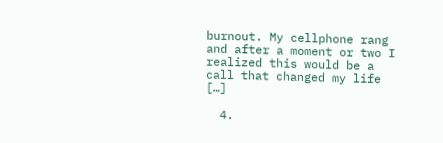burnout. My cellphone rang and after a moment or two I realized this would be a call that changed my life […]

  4.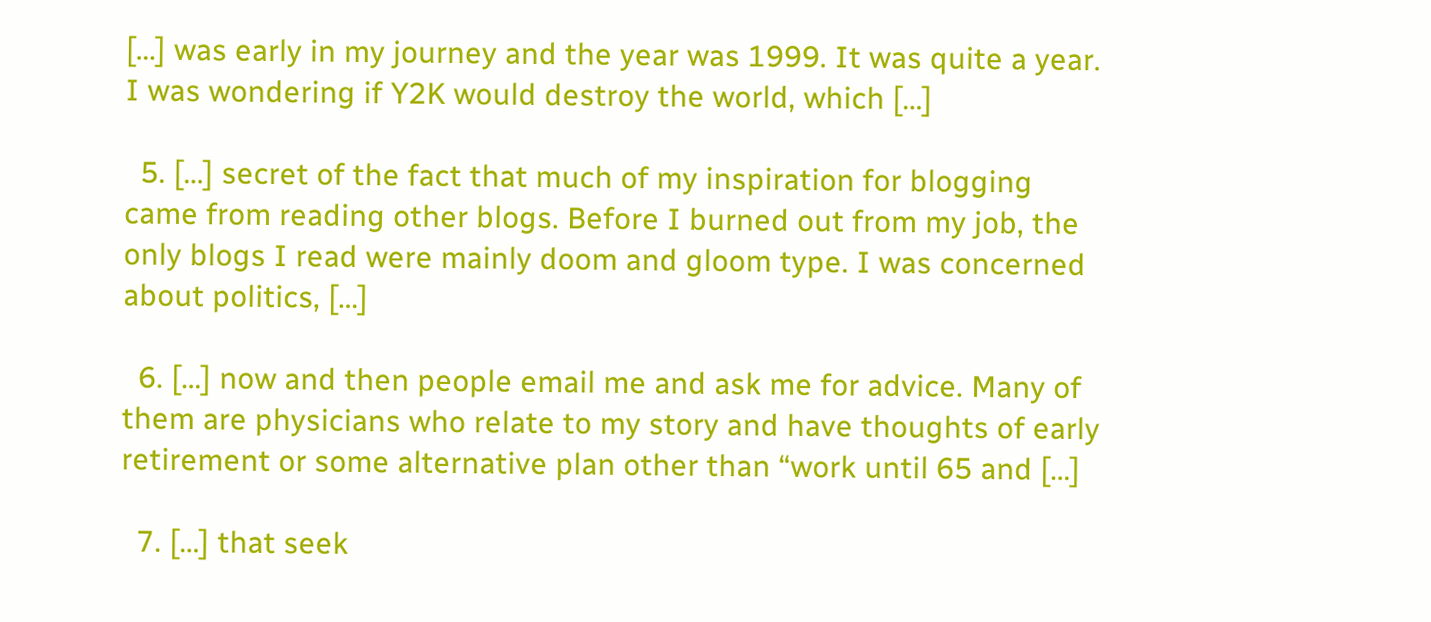[…] was early in my journey and the year was 1999. It was quite a year. I was wondering if Y2K would destroy the world, which […]

  5. […] secret of the fact that much of my inspiration for blogging came from reading other blogs. Before I burned out from my job, the only blogs I read were mainly doom and gloom type. I was concerned about politics, […]

  6. […] now and then people email me and ask me for advice. Many of them are physicians who relate to my story and have thoughts of early retirement or some alternative plan other than “work until 65 and […]

  7. […] that seek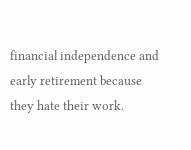financial independence and early retirement because they hate their work.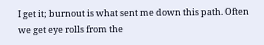I get it; burnout is what sent me down this path. Often we get eye rolls from the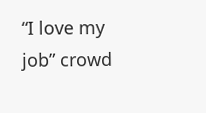“I love my job” crowd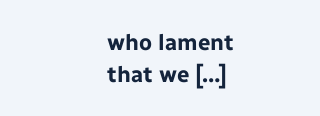who lament that we […]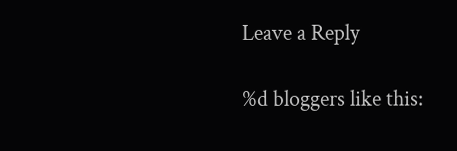Leave a Reply

%d bloggers like this: